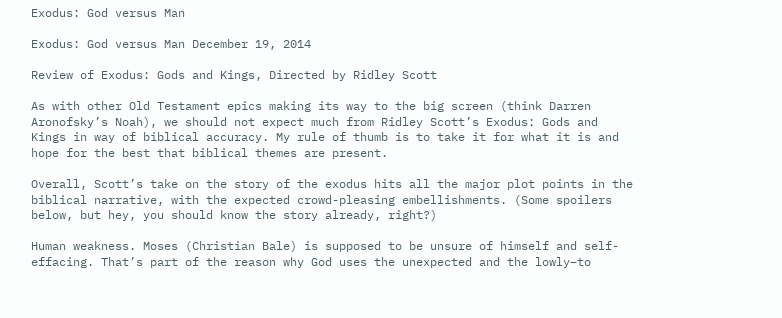Exodus: God versus Man

Exodus: God versus Man December 19, 2014

Review of Exodus: Gods and Kings, Directed by Ridley Scott

As with other Old Testament epics making its way to the big screen (think Darren Aronofsky’s Noah), we should not expect much from Ridley Scott’s Exodus: Gods and Kings in way of biblical accuracy. My rule of thumb is to take it for what it is and hope for the best that biblical themes are present.

Overall, Scott’s take on the story of the exodus hits all the major plot points in the biblical narrative, with the expected crowd-pleasing embellishments. (Some spoilers below, but hey, you should know the story already, right?)

Human weakness. Moses (Christian Bale) is supposed to be unsure of himself and self-effacing. That’s part of the reason why God uses the unexpected and the lowly–to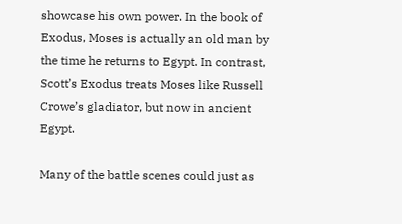showcase his own power. In the book of Exodus, Moses is actually an old man by the time he returns to Egypt. In contrast, Scott’s Exodus treats Moses like Russell Crowe’s gladiator, but now in ancient Egypt.

Many of the battle scenes could just as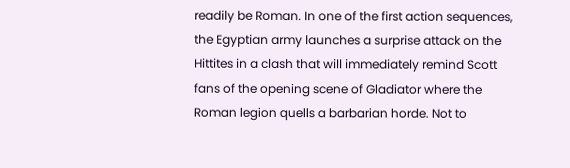readily be Roman. In one of the first action sequences, the Egyptian army launches a surprise attack on the Hittites in a clash that will immediately remind Scott fans of the opening scene of Gladiator where the Roman legion quells a barbarian horde. Not to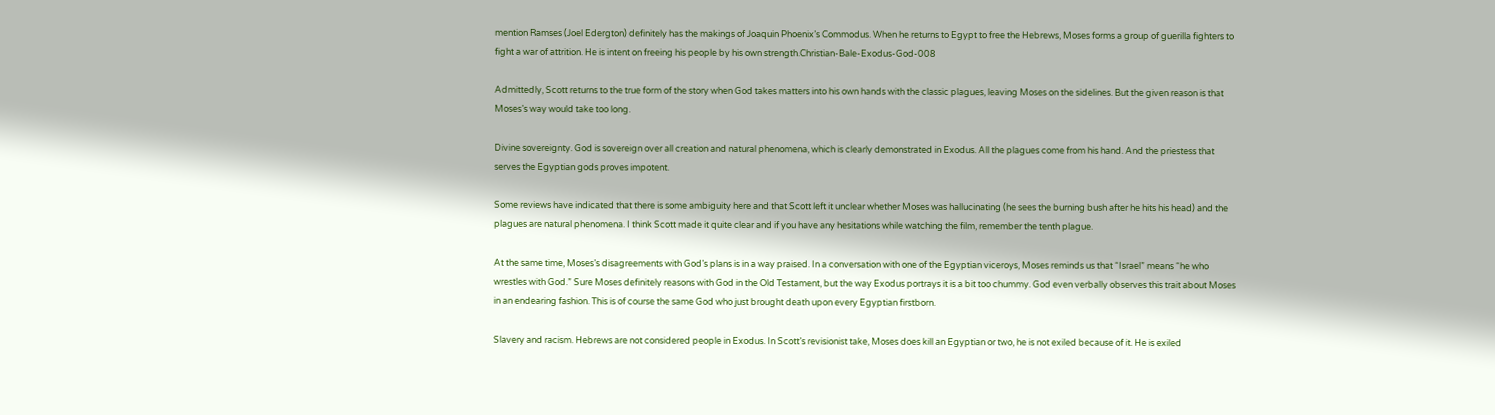mention Ramses (Joel Edergton) definitely has the makings of Joaquin Phoenix’s Commodus. When he returns to Egypt to free the Hebrews, Moses forms a group of guerilla fighters to fight a war of attrition. He is intent on freeing his people by his own strength.Christian-Bale-Exodus-God-008

Admittedly, Scott returns to the true form of the story when God takes matters into his own hands with the classic plagues, leaving Moses on the sidelines. But the given reason is that Moses’s way would take too long.

Divine sovereignty. God is sovereign over all creation and natural phenomena, which is clearly demonstrated in Exodus. All the plagues come from his hand. And the priestess that serves the Egyptian gods proves impotent.

Some reviews have indicated that there is some ambiguity here and that Scott left it unclear whether Moses was hallucinating (he sees the burning bush after he hits his head) and the plagues are natural phenomena. I think Scott made it quite clear and if you have any hesitations while watching the film, remember the tenth plague.

At the same time, Moses’s disagreements with God’s plans is in a way praised. In a conversation with one of the Egyptian viceroys, Moses reminds us that “Israel” means “he who wrestles with God.” Sure Moses definitely reasons with God in the Old Testament, but the way Exodus portrays it is a bit too chummy. God even verbally observes this trait about Moses in an endearing fashion. This is of course the same God who just brought death upon every Egyptian firstborn.

Slavery and racism. Hebrews are not considered people in Exodus. In Scott’s revisionist take, Moses does kill an Egyptian or two, he is not exiled because of it. He is exiled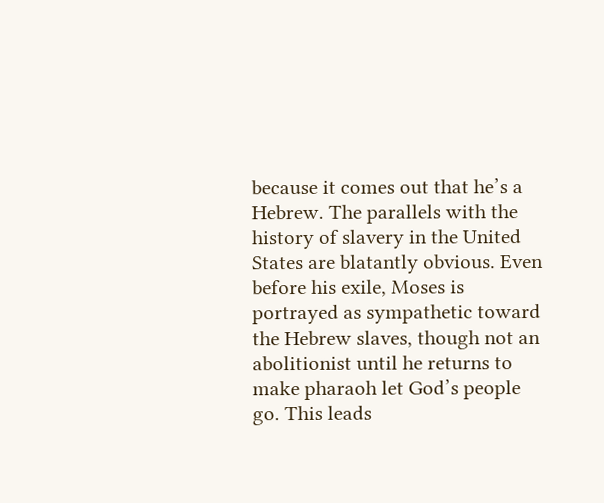because it comes out that he’s a Hebrew. The parallels with the history of slavery in the United States are blatantly obvious. Even before his exile, Moses is portrayed as sympathetic toward the Hebrew slaves, though not an abolitionist until he returns to make pharaoh let God’s people go. This leads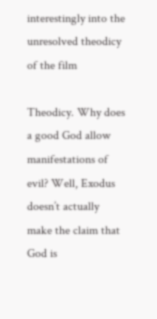interestingly into the unresolved theodicy of the film

Theodicy. Why does a good God allow manifestations of evil? Well, Exodus doesn’t actually make the claim that God is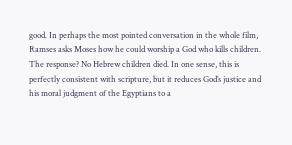good. In perhaps the most pointed conversation in the whole film, Ramses asks Moses how he could worship a God who kills children. The response? No Hebrew children died. In one sense, this is perfectly consistent with scripture, but it reduces God’s justice and his moral judgment of the Egyptians to a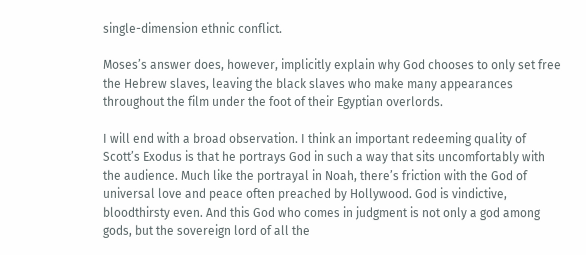single-dimension ethnic conflict.

Moses’s answer does, however, implicitly explain why God chooses to only set free the Hebrew slaves, leaving the black slaves who make many appearances throughout the film under the foot of their Egyptian overlords.

I will end with a broad observation. I think an important redeeming quality of Scott’s Exodus is that he portrays God in such a way that sits uncomfortably with the audience. Much like the portrayal in Noah, there’s friction with the God of universal love and peace often preached by Hollywood. God is vindictive, bloodthirsty even. And this God who comes in judgment is not only a god among gods, but the sovereign lord of all the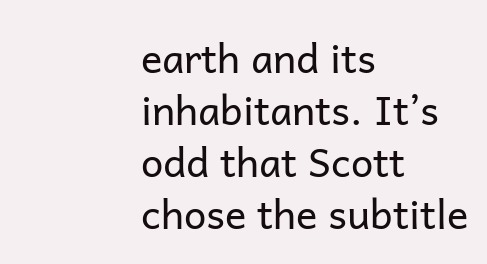earth and its inhabitants. It’s odd that Scott chose the subtitle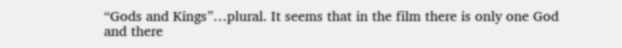“Gods and Kings”…plural. It seems that in the film there is only one God and there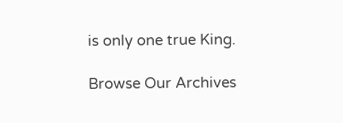is only one true King.

Browse Our Archives